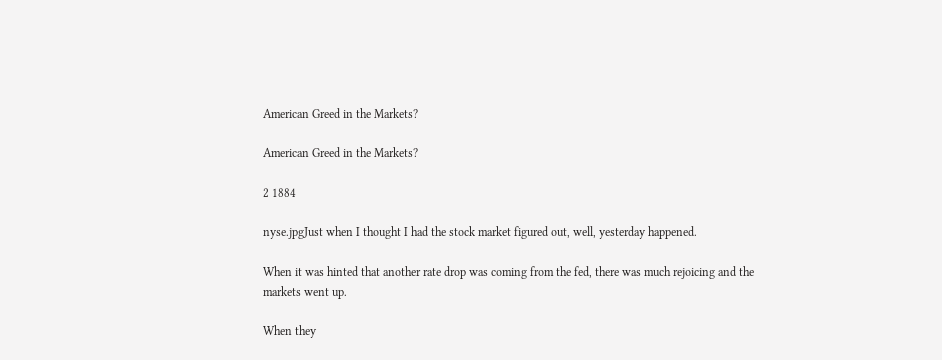American Greed in the Markets?

American Greed in the Markets?

2 1884

nyse.jpgJust when I thought I had the stock market figured out, well, yesterday happened.

When it was hinted that another rate drop was coming from the fed, there was much rejoicing and the markets went up.

When they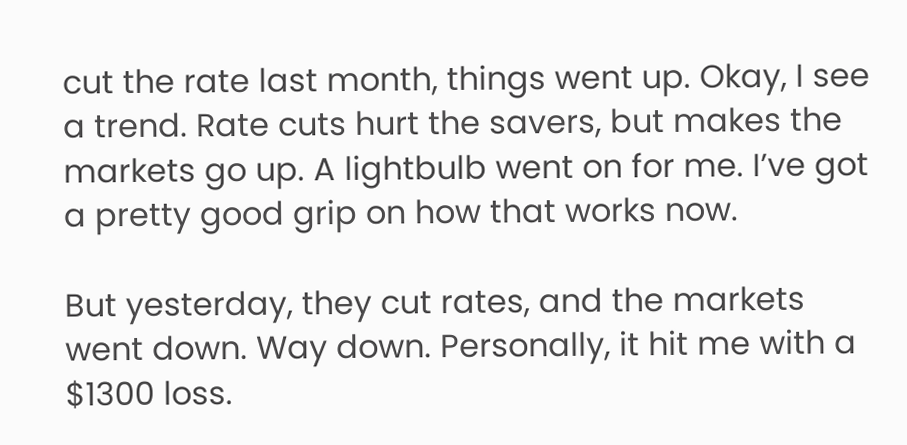cut the rate last month, things went up. Okay, I see a trend. Rate cuts hurt the savers, but makes the markets go up. A lightbulb went on for me. I’ve got a pretty good grip on how that works now.

But yesterday, they cut rates, and the markets went down. Way down. Personally, it hit me with a $1300 loss.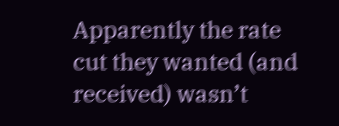Apparently the rate cut they wanted (and received) wasn’t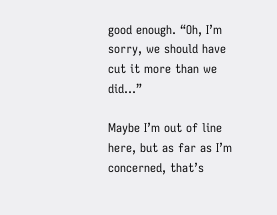good enough. “Oh, I’m sorry, we should have cut it more than we did…”

Maybe I’m out of line here, but as far as I’m concerned, that’s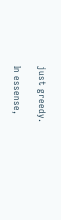just greedy.

In essense,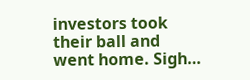investors took their ball and went home. Sigh…